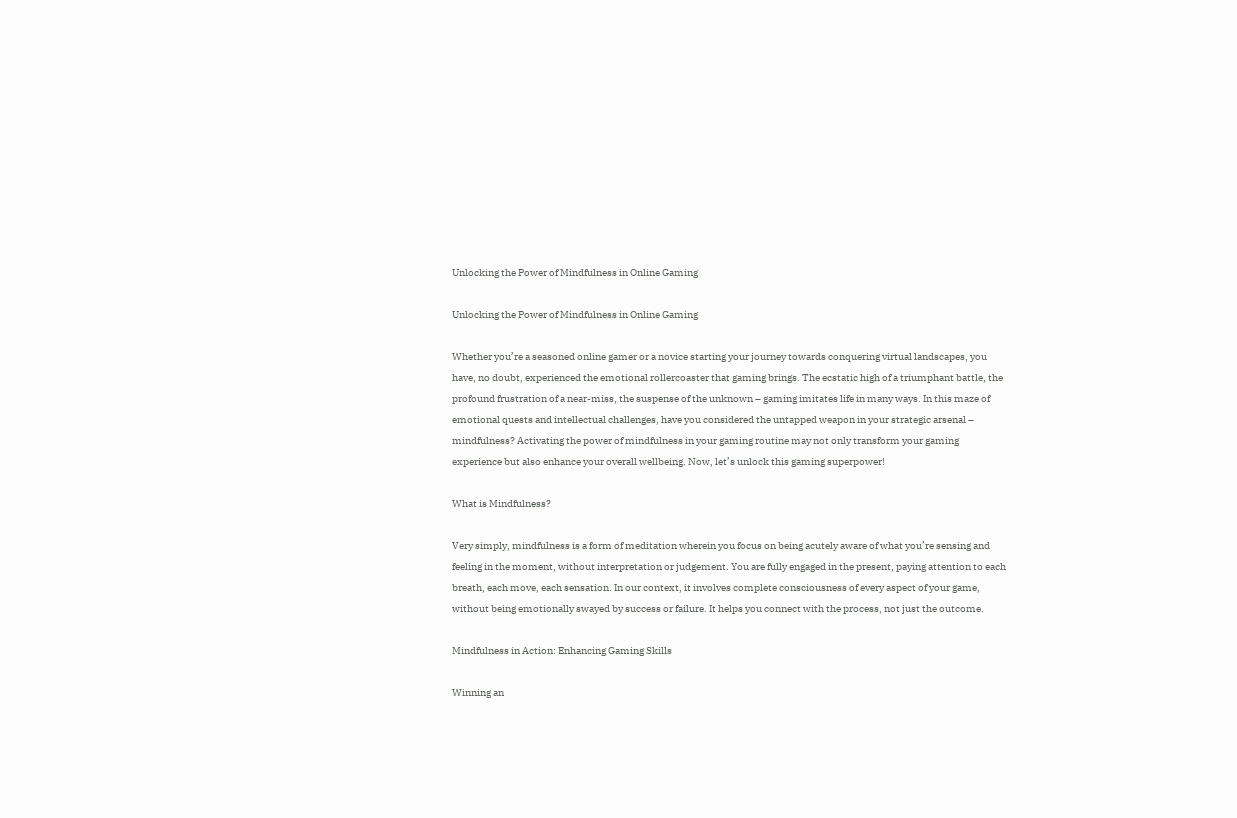Unlocking the Power of Mindfulness in Online Gaming

Unlocking the Power of Mindfulness in Online Gaming

Whether you’re a seasoned online gamer or a novice starting your journey towards conquering virtual landscapes, you have, no doubt, experienced the emotional rollercoaster that gaming brings. The ecstatic high of a triumphant battle, the profound frustration of a near-miss, the suspense of the unknown – gaming imitates life in many ways. In this maze of emotional quests and intellectual challenges, have you considered the untapped weapon in your strategic arsenal – mindfulness? Activating the power of mindfulness in your gaming routine may not only transform your gaming experience but also enhance your overall wellbeing. Now, let’s unlock this gaming superpower!

What is Mindfulness?

Very simply, mindfulness is a form of meditation wherein you focus on being acutely aware of what you’re sensing and feeling in the moment, without interpretation or judgement. You are fully engaged in the present, paying attention to each breath, each move, each sensation. In our context, it involves complete consciousness of every aspect of your game, without being emotionally swayed by success or failure. It helps you connect with the process, not just the outcome.

Mindfulness in Action: Enhancing Gaming Skills

Winning an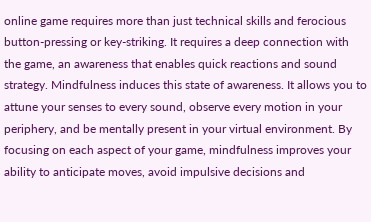online game requires more than just technical skills and ferocious button-pressing or key-striking. It requires a deep connection with the game, an awareness that enables quick reactions and sound strategy. Mindfulness induces this state of awareness. It allows you to attune your senses to every sound, observe every motion in your periphery, and be mentally present in your virtual environment. By focusing on each aspect of your game, mindfulness improves your ability to anticipate moves, avoid impulsive decisions and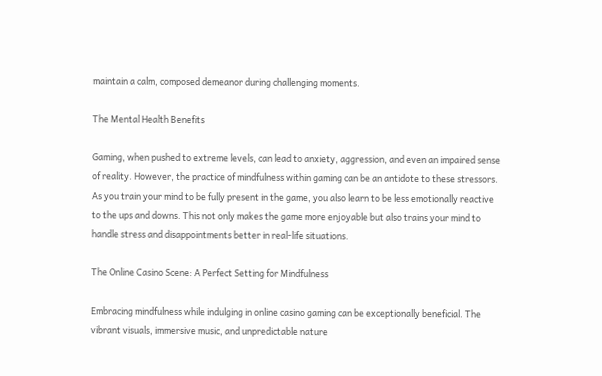maintain a calm, composed demeanor during challenging moments.

The Mental Health Benefits

Gaming, when pushed to extreme levels, can lead to anxiety, aggression, and even an impaired sense of reality. However, the practice of mindfulness within gaming can be an antidote to these stressors. As you train your mind to be fully present in the game, you also learn to be less emotionally reactive to the ups and downs. This not only makes the game more enjoyable but also trains your mind to handle stress and disappointments better in real-life situations.

The Online Casino Scene: A Perfect Setting for Mindfulness

Embracing mindfulness while indulging in online casino gaming can be exceptionally beneficial. The vibrant visuals, immersive music, and unpredictable nature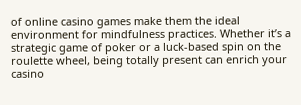of online casino games make them the ideal environment for mindfulness practices. Whether it’s a strategic game of poker or a luck-based spin on the roulette wheel, being totally present can enrich your casino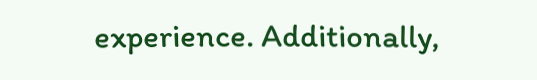experience. Additionally,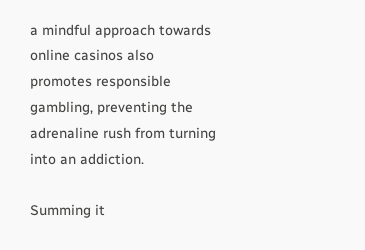a mindful approach towards online casinos also promotes responsible gambling, preventing the adrenaline rush from turning into an addiction.

Summing it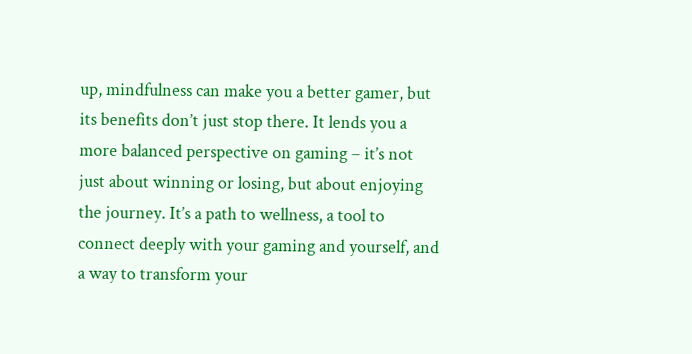up, mindfulness can make you a better gamer, but its benefits don’t just stop there. It lends you a more balanced perspective on gaming – it’s not just about winning or losing, but about enjoying the journey. It’s a path to wellness, a tool to connect deeply with your gaming and yourself, and a way to transform your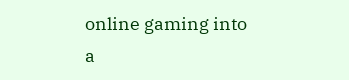online gaming into a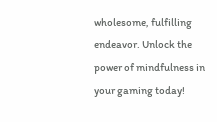wholesome, fulfilling endeavor. Unlock the power of mindfulness in your gaming today!